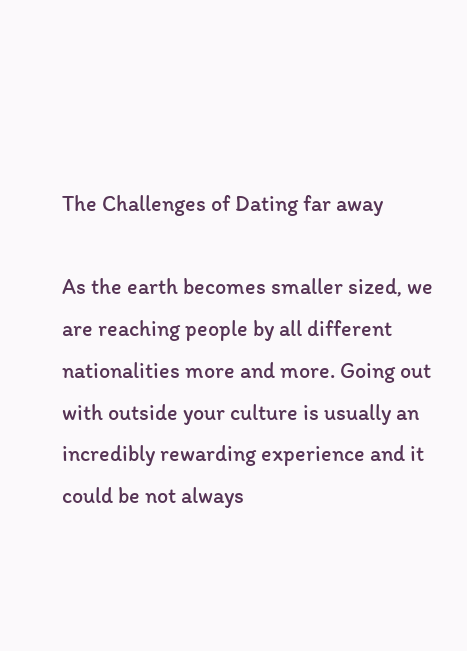The Challenges of Dating far away

As the earth becomes smaller sized, we are reaching people by all different nationalities more and more. Going out with outside your culture is usually an incredibly rewarding experience and it could be not always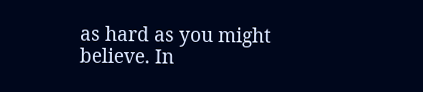as hard as you might believe. In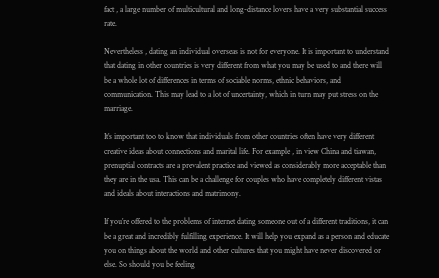fact , a large number of multicultural and long-distance lovers have a very substantial success rate.

Nevertheless , dating an individual overseas is not for everyone. It is important to understand that dating in other countries is very different from what you may be used to and there will be a whole lot of differences in terms of sociable norms, ethnic behaviors, and communication. This may lead to a lot of uncertainty, which in turn may put stress on the marriage.

It’s important too to know that individuals from other countries often have very different creative ideas about connections and marital life. For example , in view China and tiawan, prenuptial contracts are a prevalent practice and viewed as considerably more acceptable than they are in the usa. This can be a challenge for couples who have completely different vistas and ideals about interactions and matrimony.

If you’re offered to the problems of internet dating someone out of a different traditions, it can be a great and incredibly fulfilling experience. It will help you expand as a person and educate you on things about the world and other cultures that you might have never discovered or else. So should you be feeling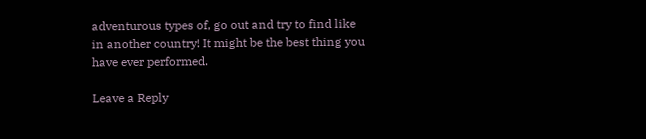adventurous types of, go out and try to find like in another country! It might be the best thing you have ever performed.

Leave a Reply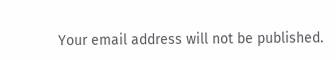Your email address will not be published.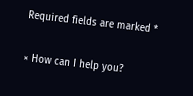Required fields are marked *

× How can I help you?